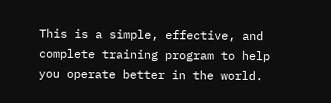This is a simple, effective, and complete training program to help you operate better in the world.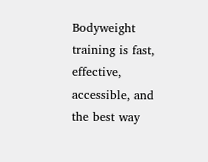Bodyweight training is fast, effective, accessible, and the best way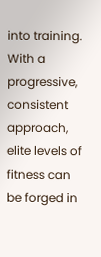into training. With a progressive, consistent approach, elite levels of fitness can be forged in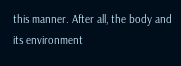this manner. After all, the body and its environment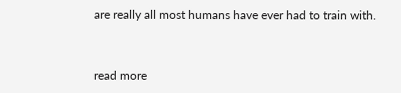are really all most humans have ever had to train with.


read more